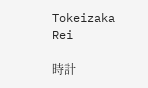Tokeizaka Rei

時計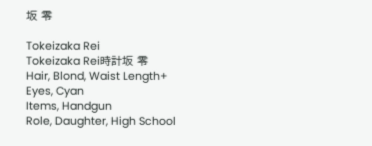坂 零

Tokeizaka Rei
Tokeizaka Rei時計坂 零
Hair, Blond, Waist Length+
Eyes, Cyan
Items, Handgun
Role, Daughter, High School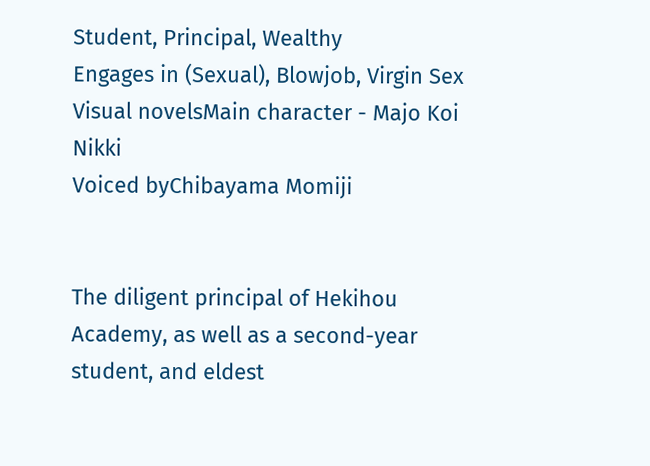Student, Principal, Wealthy
Engages in (Sexual), Blowjob, Virgin Sex
Visual novelsMain character - Majo Koi Nikki
Voiced byChibayama Momiji


The diligent principal of Hekihou Academy, as well as a second-year student, and eldest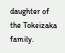daughter of the Tokeizaka family.